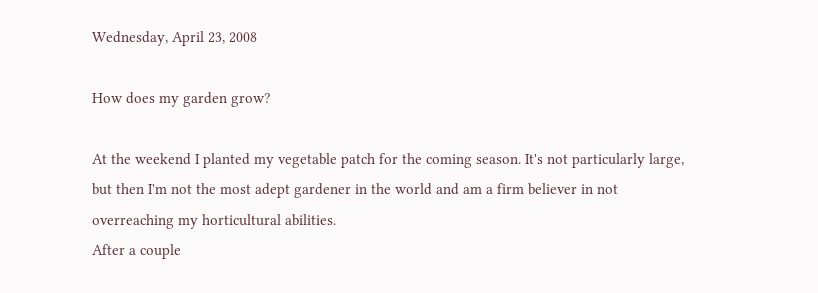Wednesday, April 23, 2008

How does my garden grow?

At the weekend I planted my vegetable patch for the coming season. It's not particularly large, but then I'm not the most adept gardener in the world and am a firm believer in not overreaching my horticultural abilities.
After a couple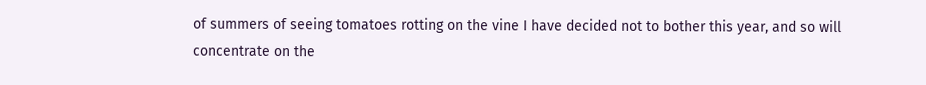of summers of seeing tomatoes rotting on the vine I have decided not to bother this year, and so will concentrate on the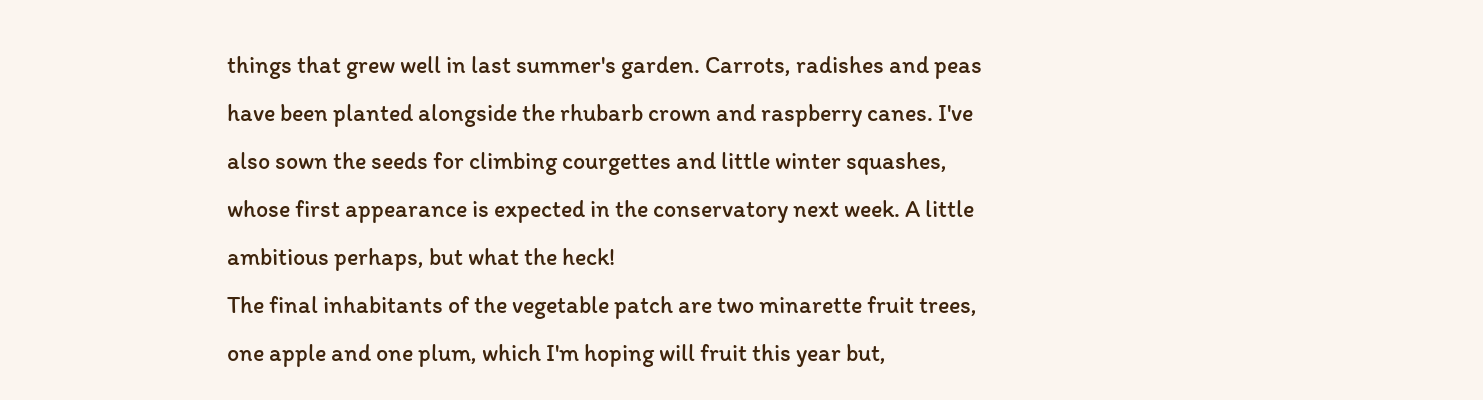things that grew well in last summer's garden. Carrots, radishes and peas have been planted alongside the rhubarb crown and raspberry canes. I've also sown the seeds for climbing courgettes and little winter squashes, whose first appearance is expected in the conservatory next week. A little ambitious perhaps, but what the heck!
The final inhabitants of the vegetable patch are two minarette fruit trees, one apple and one plum, which I'm hoping will fruit this year but,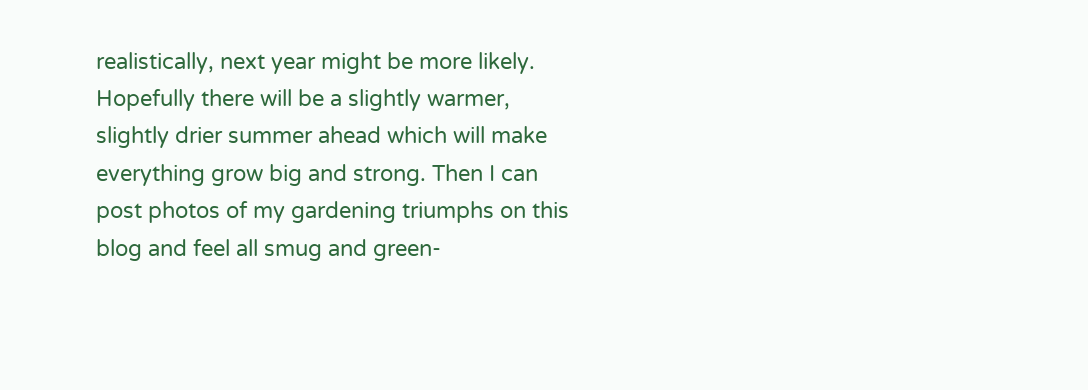realistically, next year might be more likely.
Hopefully there will be a slightly warmer, slightly drier summer ahead which will make everything grow big and strong. Then I can post photos of my gardening triumphs on this blog and feel all smug and green-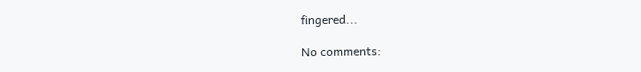fingered...

No comments: